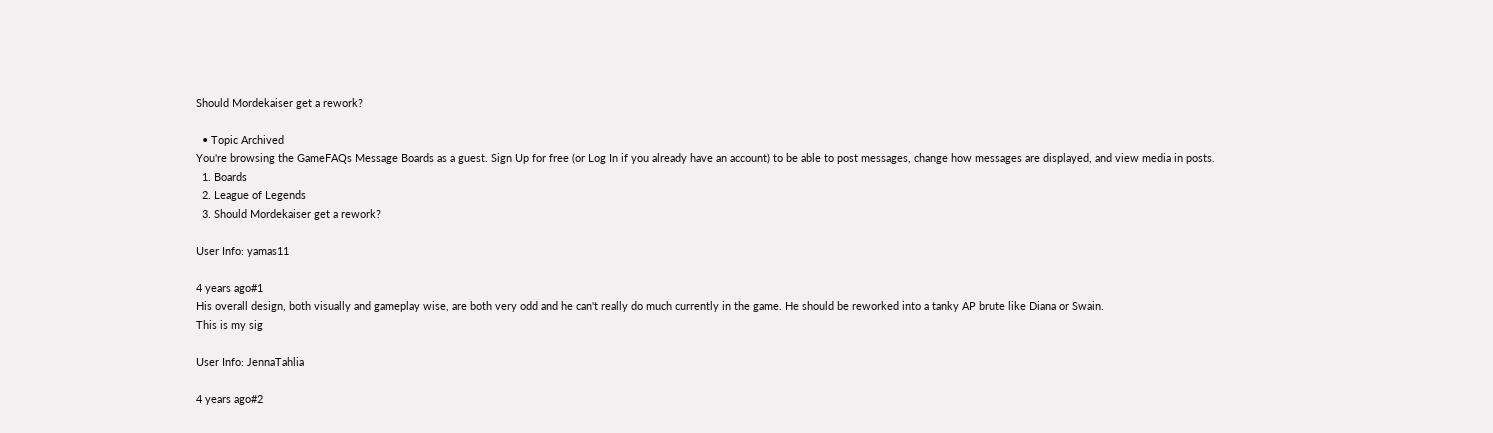Should Mordekaiser get a rework?

  • Topic Archived
You're browsing the GameFAQs Message Boards as a guest. Sign Up for free (or Log In if you already have an account) to be able to post messages, change how messages are displayed, and view media in posts.
  1. Boards
  2. League of Legends
  3. Should Mordekaiser get a rework?

User Info: yamas11

4 years ago#1
His overall design, both visually and gameplay wise, are both very odd and he can't really do much currently in the game. He should be reworked into a tanky AP brute like Diana or Swain.
This is my sig

User Info: JennaTahlia

4 years ago#2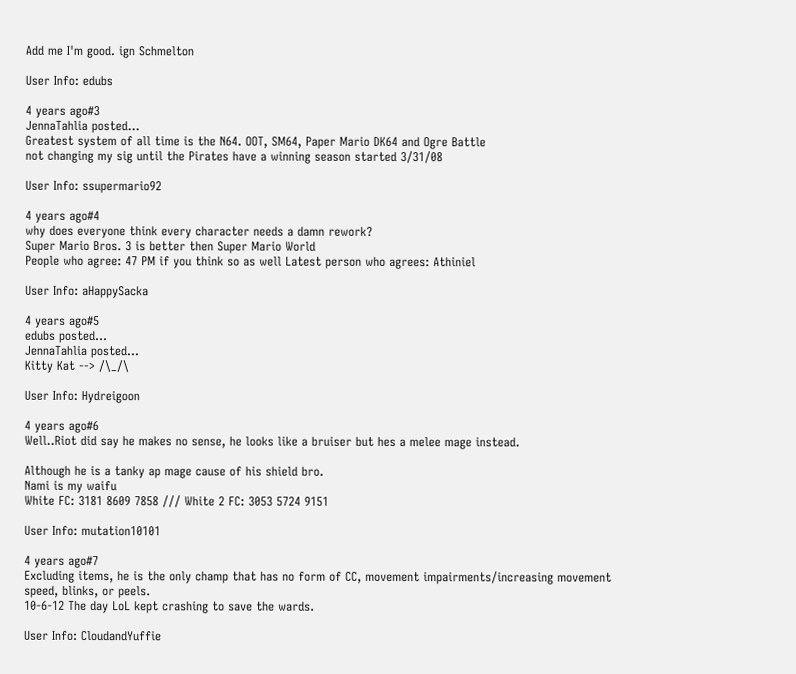Add me I'm good. ign Schmelton

User Info: edubs

4 years ago#3
JennaTahlia posted...
Greatest system of all time is the N64. OOT, SM64, Paper Mario DK64 and Ogre Battle
not changing my sig until the Pirates have a winning season started 3/31/08

User Info: ssupermario92

4 years ago#4
why does everyone think every character needs a damn rework?
Super Mario Bros. 3 is better then Super Mario World
People who agree: 47 PM if you think so as well Latest person who agrees: Athiniel

User Info: aHappySacka

4 years ago#5
edubs posted...
JennaTahlia posted...
Kitty Kat --> /\_/\

User Info: Hydreigoon

4 years ago#6
Well..Riot did say he makes no sense, he looks like a bruiser but hes a melee mage instead.

Although he is a tanky ap mage cause of his shield bro.
Nami is my waifu
White FC: 3181 8609 7858 /// White 2 FC: 3053 5724 9151

User Info: mutation10101

4 years ago#7
Excluding items, he is the only champ that has no form of CC, movement impairments/increasing movement speed, blinks, or peels.
10-6-12 The day LoL kept crashing to save the wards.

User Info: CloudandYuffie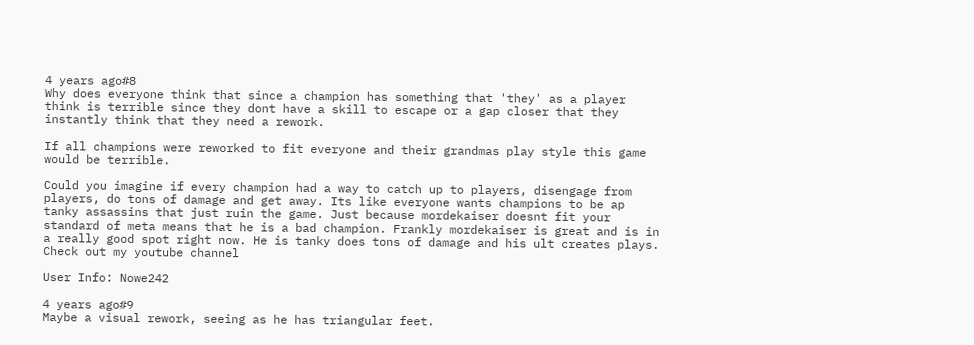4 years ago#8
Why does everyone think that since a champion has something that 'they' as a player think is terrible since they dont have a skill to escape or a gap closer that they instantly think that they need a rework.

If all champions were reworked to fit everyone and their grandmas play style this game would be terrible.

Could you imagine if every champion had a way to catch up to players, disengage from players, do tons of damage and get away. Its like everyone wants champions to be ap tanky assassins that just ruin the game. Just because mordekaiser doesnt fit your standard of meta means that he is a bad champion. Frankly mordekaiser is great and is in a really good spot right now. He is tanky does tons of damage and his ult creates plays.
Check out my youtube channel

User Info: Nowe242

4 years ago#9
Maybe a visual rework, seeing as he has triangular feet.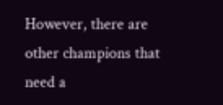However, there are other champions that need a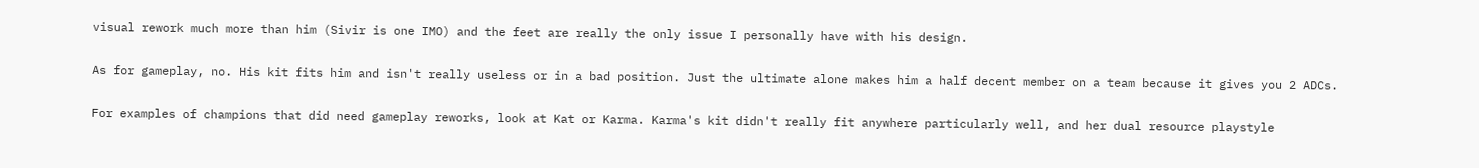visual rework much more than him (Sivir is one IMO) and the feet are really the only issue I personally have with his design.

As for gameplay, no. His kit fits him and isn't really useless or in a bad position. Just the ultimate alone makes him a half decent member on a team because it gives you 2 ADCs.

For examples of champions that did need gameplay reworks, look at Kat or Karma. Karma's kit didn't really fit anywhere particularly well, and her dual resource playstyle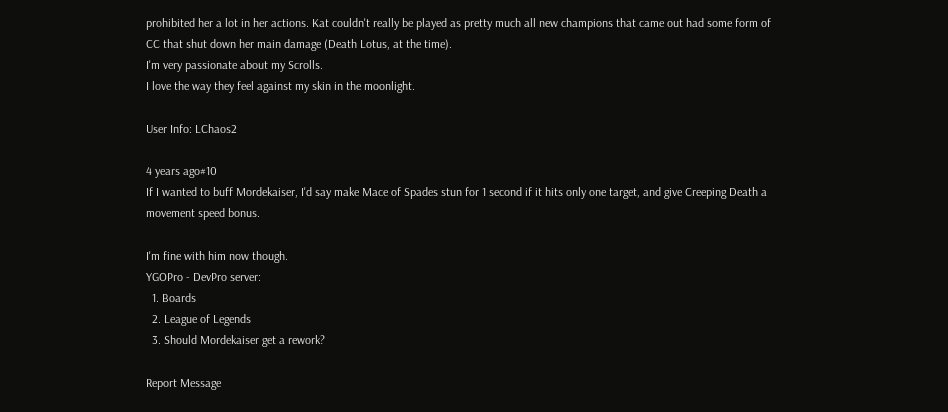prohibited her a lot in her actions. Kat couldn't really be played as pretty much all new champions that came out had some form of CC that shut down her main damage (Death Lotus, at the time).
I'm very passionate about my Scrolls.
I love the way they feel against my skin in the moonlight.

User Info: LChaos2

4 years ago#10
If I wanted to buff Mordekaiser, I'd say make Mace of Spades stun for 1 second if it hits only one target, and give Creeping Death a movement speed bonus.

I'm fine with him now though.
YGOPro - DevPro server:
  1. Boards
  2. League of Legends
  3. Should Mordekaiser get a rework?

Report Message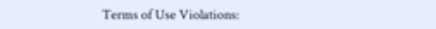Terms of Use Violations: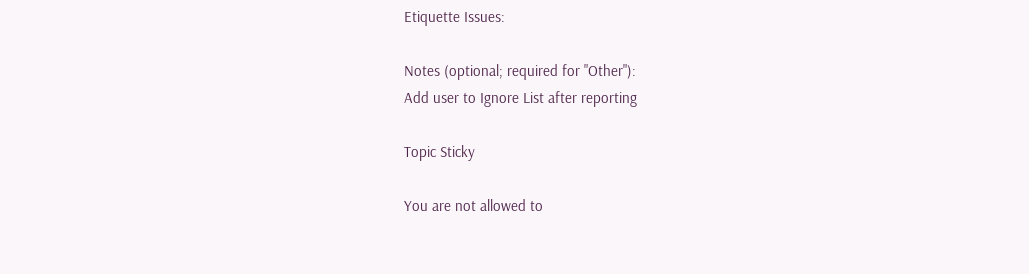Etiquette Issues:

Notes (optional; required for "Other"):
Add user to Ignore List after reporting

Topic Sticky

You are not allowed to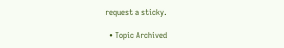request a sticky.

  • Topic Archived